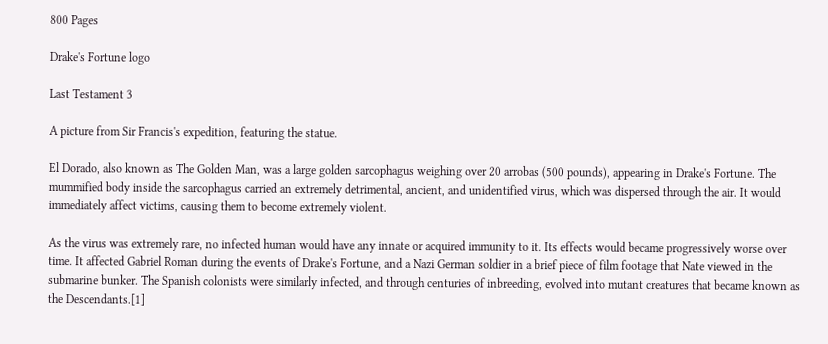800 Pages

Drake's Fortune logo

Last Testament 3

A picture from Sir Francis's expedition, featuring the statue.

El Dorado, also known as The Golden Man, was a large golden sarcophagus weighing over 20 arrobas (500 pounds), appearing in Drake's Fortune. The mummified body inside the sarcophagus carried an extremely detrimental, ancient, and unidentified virus, which was dispersed through the air. It would immediately affect victims, causing them to become extremely violent.

As the virus was extremely rare, no infected human would have any innate or acquired immunity to it. Its effects would became progressively worse over time. It affected Gabriel Roman during the events of Drake's Fortune, and a Nazi German soldier in a brief piece of film footage that Nate viewed in the submarine bunker. The Spanish colonists were similarly infected, and through centuries of inbreeding, evolved into mutant creatures that became known as the Descendants.[1]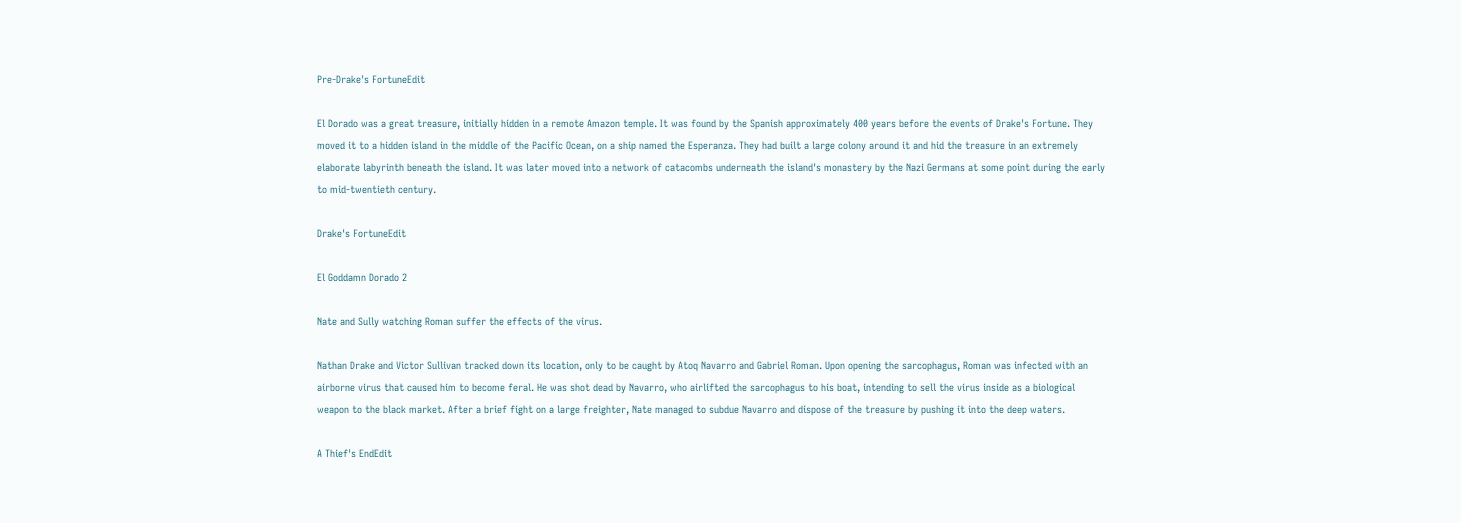Pre-Drake's FortuneEdit

El Dorado was a great treasure, initially hidden in a remote Amazon temple. It was found by the Spanish approximately 400 years before the events of Drake's Fortune. They moved it to a hidden island in the middle of the Pacific Ocean, on a ship named the Esperanza. They had built a large colony around it and hid the treasure in an extremely elaborate labyrinth beneath the island. It was later moved into a network of catacombs underneath the island's monastery by the Nazi Germans at some point during the early to mid-twentieth century.

Drake's FortuneEdit

El Goddamn Dorado 2

Nate and Sully watching Roman suffer the effects of the virus.

Nathan Drake and Victor Sullivan tracked down its location, only to be caught by Atoq Navarro and Gabriel Roman. Upon opening the sarcophagus, Roman was infected with an airborne virus that caused him to become feral. He was shot dead by Navarro, who airlifted the sarcophagus to his boat, intending to sell the virus inside as a biological weapon to the black market. After a brief fight on a large freighter, Nate managed to subdue Navarro and dispose of the treasure by pushing it into the deep waters.

A Thief's EndEdit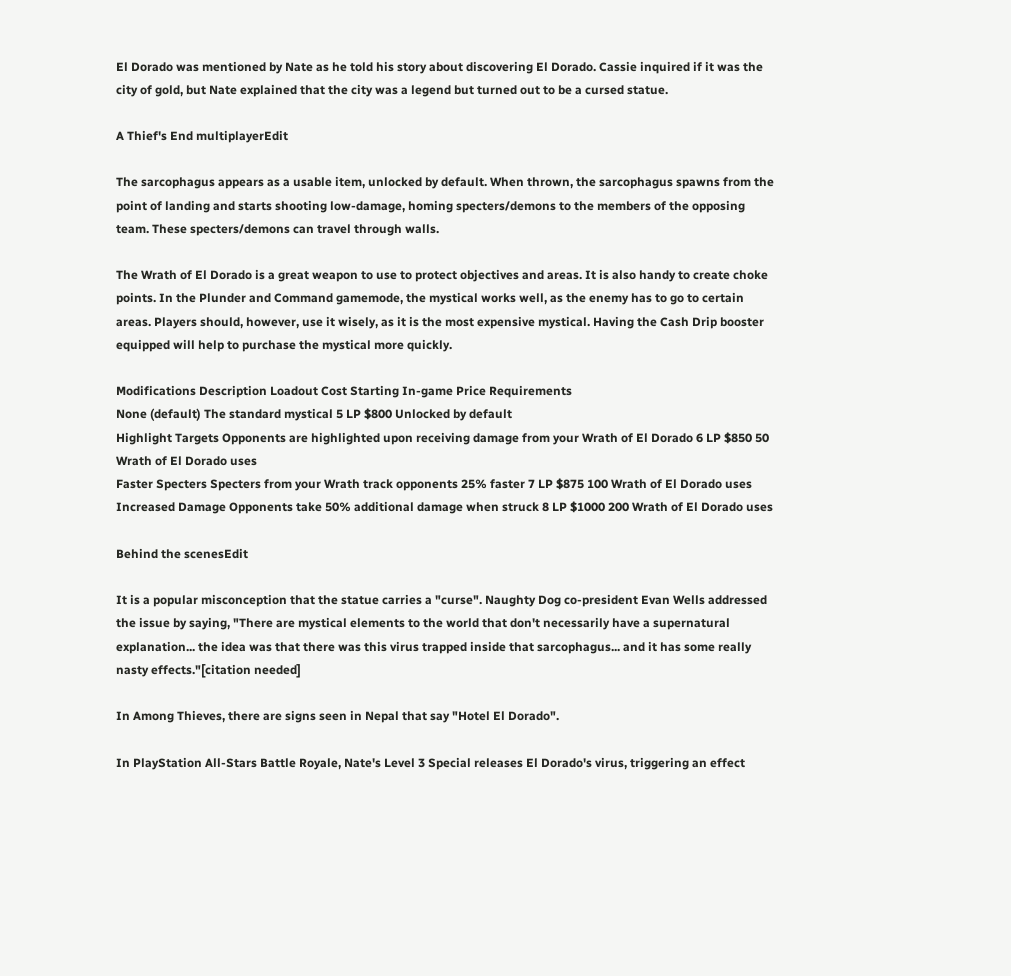El Dorado was mentioned by Nate as he told his story about discovering El Dorado. Cassie inquired if it was the city of gold, but Nate explained that the city was a legend but turned out to be a cursed statue.

A Thief's End multiplayerEdit

The sarcophagus appears as a usable item, unlocked by default. When thrown, the sarcophagus spawns from the point of landing and starts shooting low-damage, homing specters/demons to the members of the opposing team. These specters/demons can travel through walls.

The Wrath of El Dorado is a great weapon to use to protect objectives and areas. It is also handy to create choke points. In the Plunder and Command gamemode, the mystical works well, as the enemy has to go to certain areas. Players should, however, use it wisely, as it is the most expensive mystical. Having the Cash Drip booster equipped will help to purchase the mystical more quickly.

Modifications Description Loadout Cost Starting In-game Price Requirements
None (default) The standard mystical 5 LP $800 Unlocked by default
Highlight Targets Opponents are highlighted upon receiving damage from your Wrath of El Dorado 6 LP $850 50 Wrath of El Dorado uses
Faster Specters Specters from your Wrath track opponents 25% faster 7 LP $875 100 Wrath of El Dorado uses
Increased Damage Opponents take 50% additional damage when struck 8 LP $1000 200 Wrath of El Dorado uses

Behind the scenesEdit

It is a popular misconception that the statue carries a "curse". Naughty Dog co-president Evan Wells addressed the issue by saying, "There are mystical elements to the world that don't necessarily have a supernatural explanation... the idea was that there was this virus trapped inside that sarcophagus... and it has some really nasty effects."[citation needed]

In Among Thieves, there are signs seen in Nepal that say "Hotel El Dorado".

In PlayStation All-Stars Battle Royale, Nate's Level 3 Special releases El Dorado's virus, triggering an effect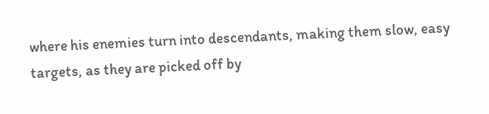where his enemies turn into descendants, making them slow, easy targets, as they are picked off by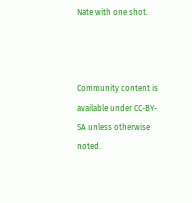Nate with one shot.



Community content is available under CC-BY-SA unless otherwise noted.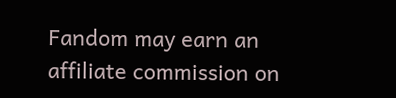Fandom may earn an affiliate commission on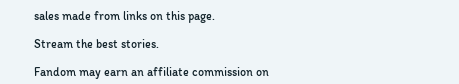sales made from links on this page.

Stream the best stories.

Fandom may earn an affiliate commission on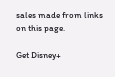sales made from links on this page.

Get Disney+